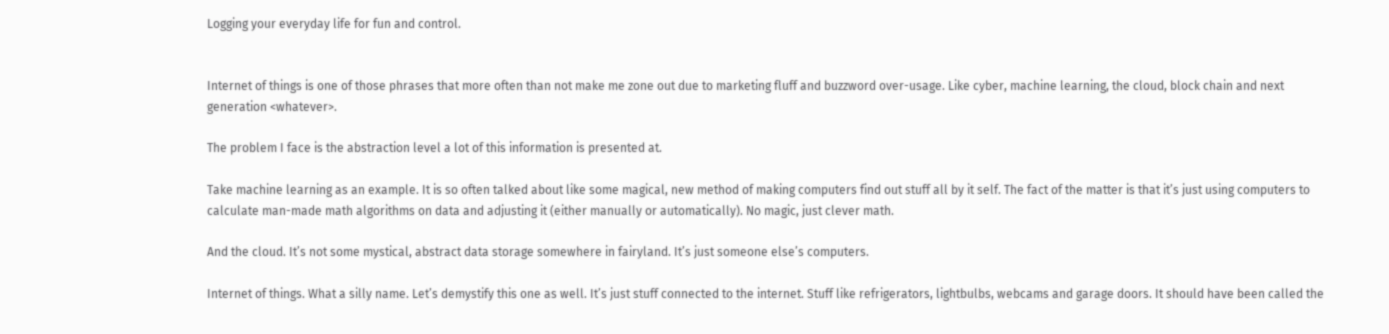Logging your everyday life for fun and control.


Internet of things is one of those phrases that more often than not make me zone out due to marketing fluff and buzzword over-usage. Like cyber, machine learning, the cloud, block chain and next generation <whatever>.

The problem I face is the abstraction level a lot of this information is presented at.

Take machine learning as an example. It is so often talked about like some magical, new method of making computers find out stuff all by it self. The fact of the matter is that it’s just using computers to calculate man-made math algorithms on data and adjusting it (either manually or automatically). No magic, just clever math.

And the cloud. It’s not some mystical, abstract data storage somewhere in fairyland. It’s just someone else’s computers.

Internet of things. What a silly name. Let’s demystify this one as well. It’s just stuff connected to the internet. Stuff like refrigerators, lightbulbs, webcams and garage doors. It should have been called the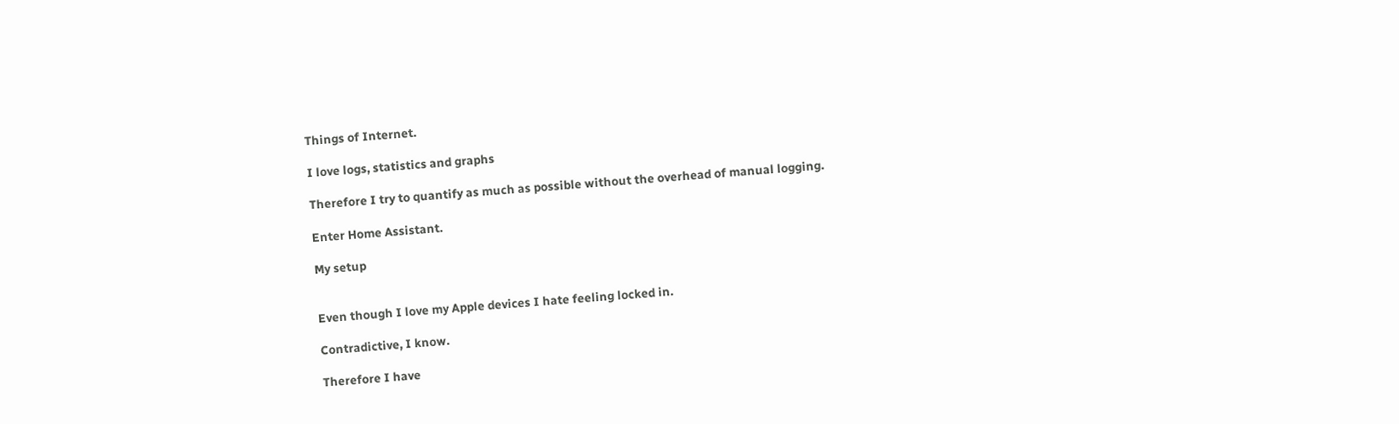Things of Internet.

I love logs, statistics and graphs

Therefore I try to quantify as much as possible without the overhead of manual logging.

Enter Home Assistant.

My setup


Even though I love my Apple devices I hate feeling locked in.

Contradictive, I know.

Therefore I have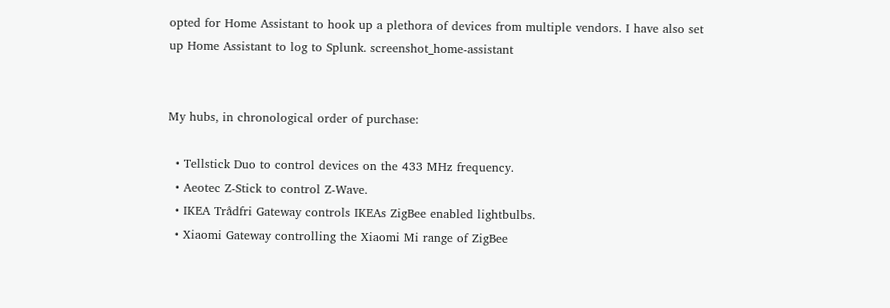opted for Home Assistant to hook up a plethora of devices from multiple vendors. I have also set up Home Assistant to log to Splunk. screenshot_home-assistant


My hubs, in chronological order of purchase:

  • Tellstick Duo to control devices on the 433 MHz frequency.
  • Aeotec Z-Stick to control Z-Wave.
  • IKEA Trådfri Gateway controls IKEAs ZigBee enabled lightbulbs.
  • Xiaomi Gateway controlling the Xiaomi Mi range of ZigBee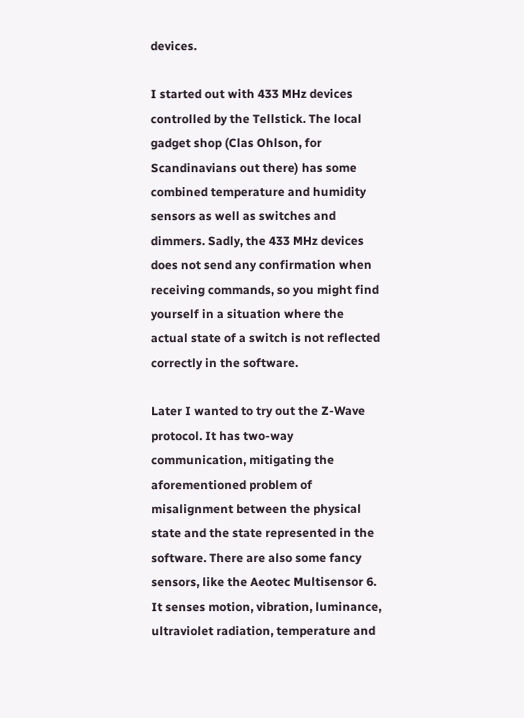devices.

I started out with 433 MHz devices controlled by the Tellstick. The local gadget shop (Clas Ohlson, for Scandinavians out there) has some combined temperature and humidity sensors as well as switches and dimmers. Sadly, the 433 MHz devices does not send any confirmation when receiving commands, so you might find yourself in a situation where the actual state of a switch is not reflected correctly in the software.

Later I wanted to try out the Z-Wave protocol. It has two-way communication, mitigating the aforementioned problem of misalignment between the physical state and the state represented in the software. There are also some fancy sensors, like the Aeotec Multisensor 6. It senses motion, vibration, luminance, ultraviolet radiation, temperature and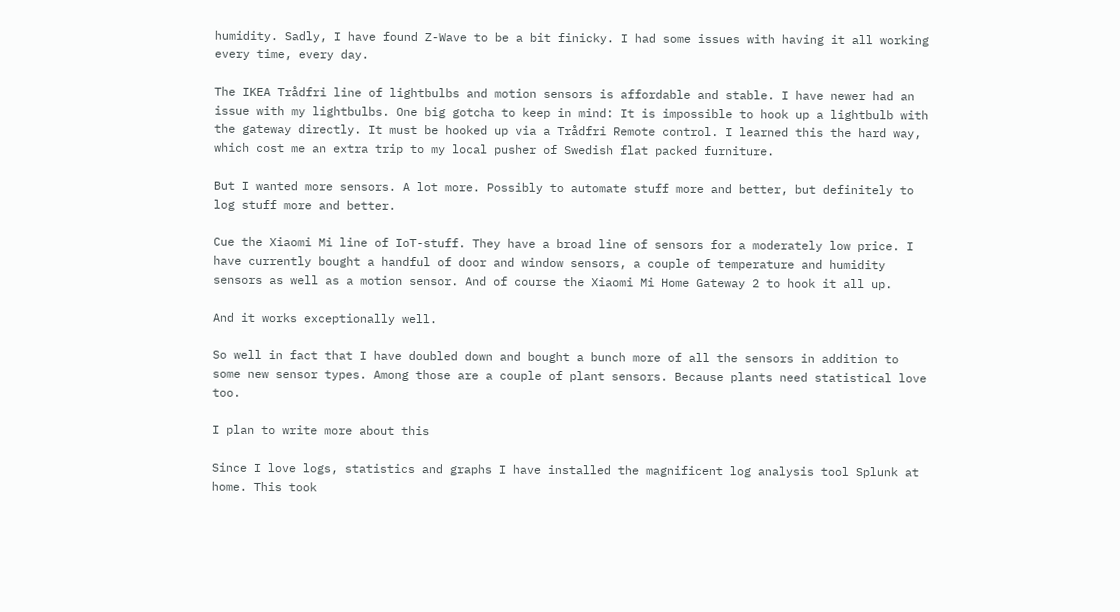humidity. Sadly, I have found Z-Wave to be a bit finicky. I had some issues with having it all working every time, every day.

The IKEA Trådfri line of lightbulbs and motion sensors is affordable and stable. I have newer had an issue with my lightbulbs. One big gotcha to keep in mind: It is impossible to hook up a lightbulb with the gateway directly. It must be hooked up via a Trådfri Remote control. I learned this the hard way, which cost me an extra trip to my local pusher of Swedish flat packed furniture.

But I wanted more sensors. A lot more. Possibly to automate stuff more and better, but definitely to log stuff more and better.

Cue the Xiaomi Mi line of IoT-stuff. They have a broad line of sensors for a moderately low price. I have currently bought a handful of door and window sensors, a couple of temperature and humidity sensors as well as a motion sensor. And of course the Xiaomi Mi Home Gateway 2 to hook it all up.

And it works exceptionally well.

So well in fact that I have doubled down and bought a bunch more of all the sensors in addition to some new sensor types. Among those are a couple of plant sensors. Because plants need statistical love too.

I plan to write more about this

Since I love logs, statistics and graphs I have installed the magnificent log analysis tool Splunk at home. This took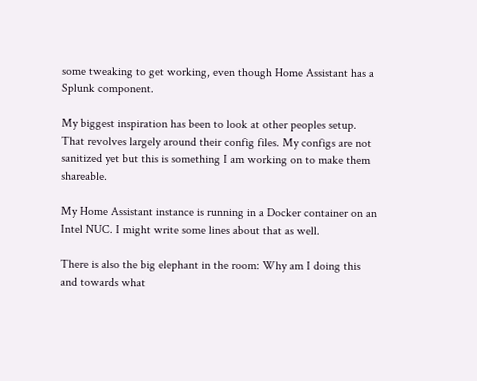some tweaking to get working, even though Home Assistant has a Splunk component.

My biggest inspiration has been to look at other peoples setup. That revolves largely around their config files. My configs are not sanitized yet but this is something I am working on to make them shareable.

My Home Assistant instance is running in a Docker container on an Intel NUC. I might write some lines about that as well.

There is also the big elephant in the room: Why am I doing this and towards what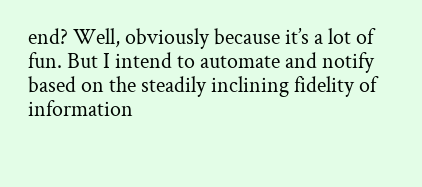end? Well, obviously because it’s a lot of fun. But I intend to automate and notify based on the steadily inclining fidelity of information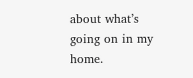about what’s going on in my home.